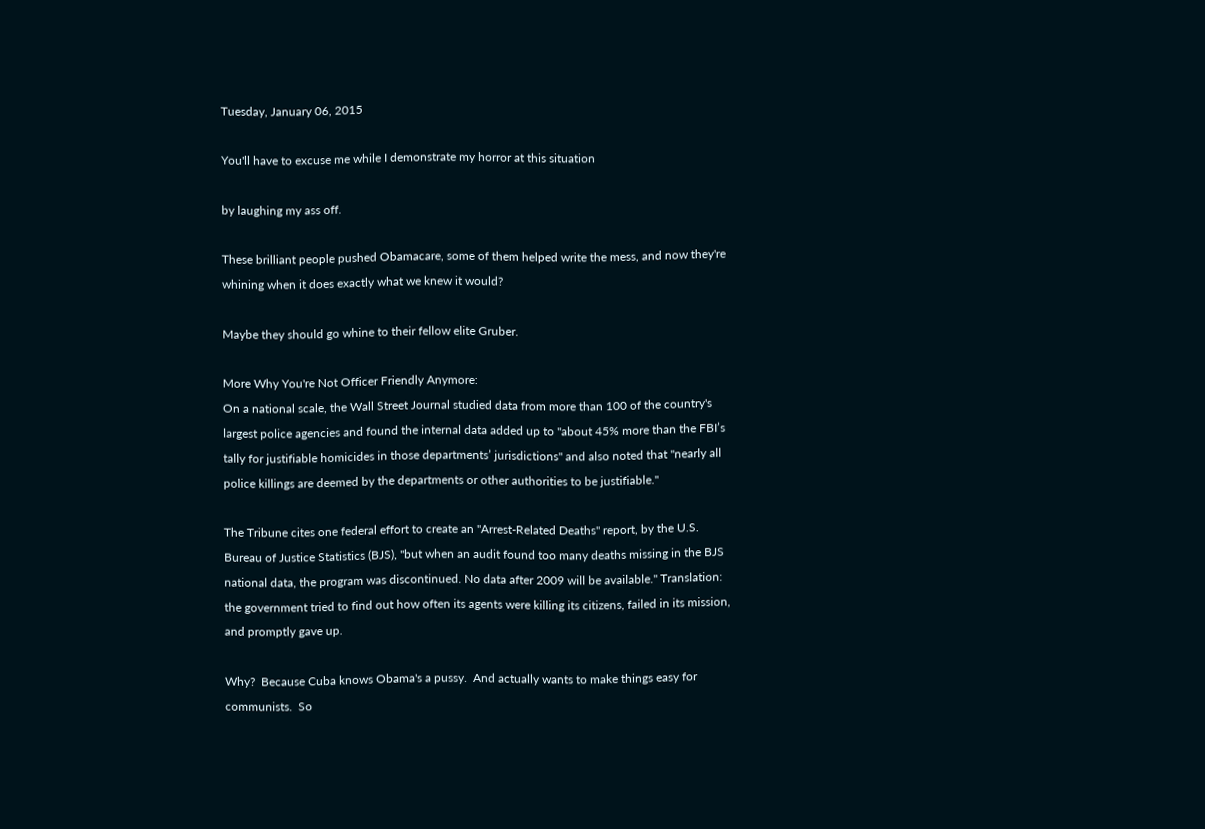Tuesday, January 06, 2015

You'll have to excuse me while I demonstrate my horror at this situation

by laughing my ass off.

These brilliant people pushed Obamacare, some of them helped write the mess, and now they're whining when it does exactly what we knew it would?

Maybe they should go whine to their fellow elite Gruber.

More Why You're Not Officer Friendly Anymore:
On a national scale, the Wall Street Journal studied data from more than 100 of the country's largest police agencies and found the internal data added up to "about 45% more than the FBI’s tally for justifiable homicides in those departments’ jurisdictions" and also noted that "nearly all police killings are deemed by the departments or other authorities to be justifiable."

The Tribune cites one federal effort to create an "Arrest-Related Deaths" report, by the U.S. Bureau of Justice Statistics (BJS), "but when an audit found too many deaths missing in the BJS national data, the program was discontinued. No data after 2009 will be available." Translation: the government tried to find out how often its agents were killing its citizens, failed in its mission, and promptly gave up.

Why?  Because Cuba knows Obama's a pussy.  And actually wants to make things easy for communists.  So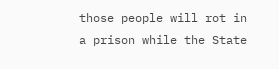those people will rot in a prison while the State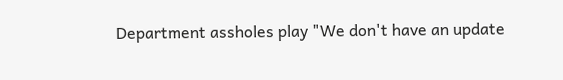Department assholes play "We don't have an update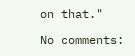on that."

No comments: